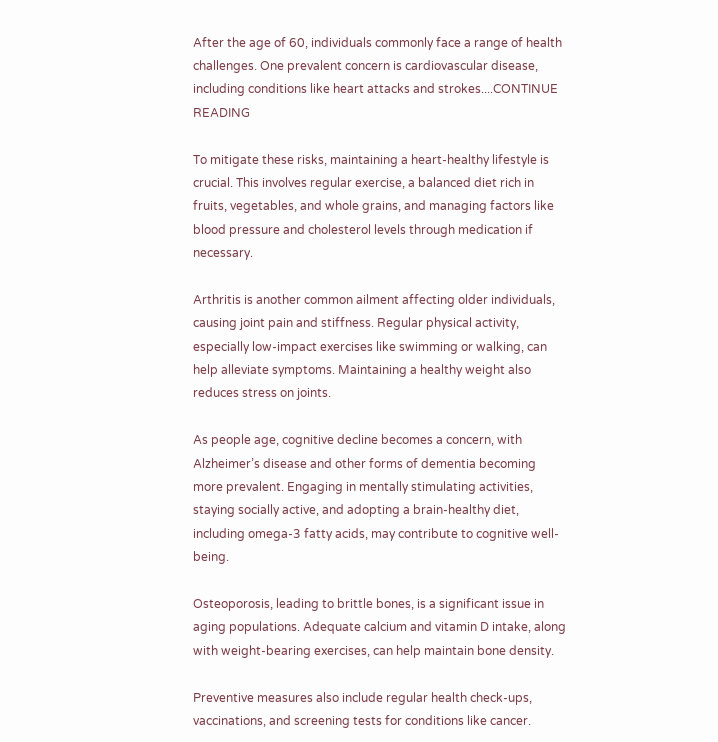After the age of 60, individuals commonly face a range of health challenges. One prevalent concern is cardiovascular disease, including conditions like heart attacks and strokes....CONTINUE READING

To mitigate these risks, maintaining a heart-healthy lifestyle is crucial. This involves regular exercise, a balanced diet rich in fruits, vegetables, and whole grains, and managing factors like blood pressure and cholesterol levels through medication if necessary.

Arthritis is another common ailment affecting older individuals, causing joint pain and stiffness. Regular physical activity, especially low-impact exercises like swimming or walking, can help alleviate symptoms. Maintaining a healthy weight also reduces stress on joints.

As people age, cognitive decline becomes a concern, with Alzheimer’s disease and other forms of dementia becoming more prevalent. Engaging in mentally stimulating activities, staying socially active, and adopting a brain-healthy diet, including omega-3 fatty acids, may contribute to cognitive well-being.

Osteoporosis, leading to brittle bones, is a significant issue in aging populations. Adequate calcium and vitamin D intake, along with weight-bearing exercises, can help maintain bone density.

Preventive measures also include regular health check-ups, vaccinations, and screening tests for conditions like cancer.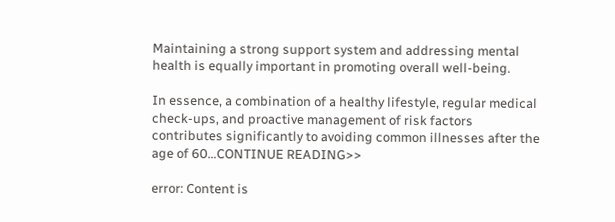Maintaining a strong support system and addressing mental health is equally important in promoting overall well-being.

In essence, a combination of a healthy lifestyle, regular medical check-ups, and proactive management of risk factors contributes significantly to avoiding common illnesses after the age of 60…CONTINUE READING>>

error: Content is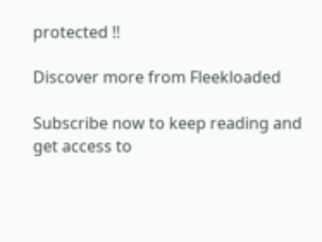protected !!

Discover more from Fleekloaded

Subscribe now to keep reading and get access to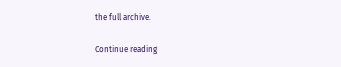the full archive.

Continue reading